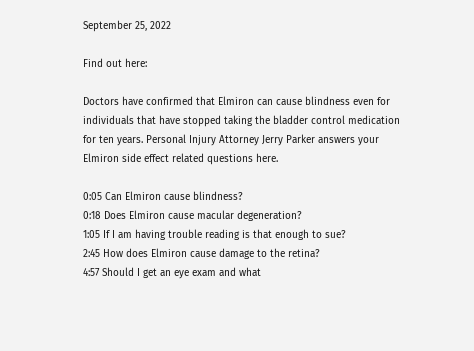September 25, 2022

Find out here:

Doctors have confirmed that Elmiron can cause blindness even for individuals that have stopped taking the bladder control medication for ten years. Personal Injury Attorney Jerry Parker answers your Elmiron side effect related questions here.

0:05 Can Elmiron cause blindness?
0:18 Does Elmiron cause macular degeneration?
1:05 If I am having trouble reading is that enough to sue?
2:45 How does Elmiron cause damage to the retina?
4:57 Should I get an eye exam and what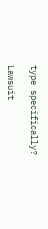type specifically?

Lawsuit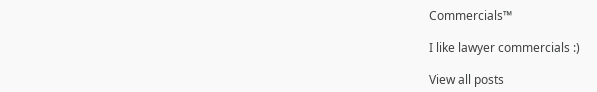Commercials™

I like lawyer commercials :)

View all posts